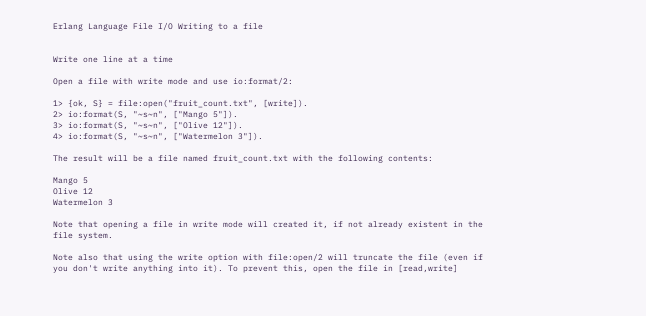Erlang Language File I/O Writing to a file


Write one line at a time

Open a file with write mode and use io:format/2:

1> {ok, S} = file:open("fruit_count.txt", [write]).
2> io:format(S, "~s~n", ["Mango 5"]).
3> io:format(S, "~s~n", ["Olive 12"]).
4> io:format(S, "~s~n", ["Watermelon 3"]).

The result will be a file named fruit_count.txt with the following contents:

Mango 5
Olive 12
Watermelon 3

Note that opening a file in write mode will created it, if not already existent in the file system.

Note also that using the write option with file:open/2 will truncate the file (even if you don't write anything into it). To prevent this, open the file in [read,write]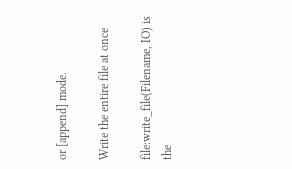or [append] mode.

Write the entire file at once

file:write_file(Filename, IO) is the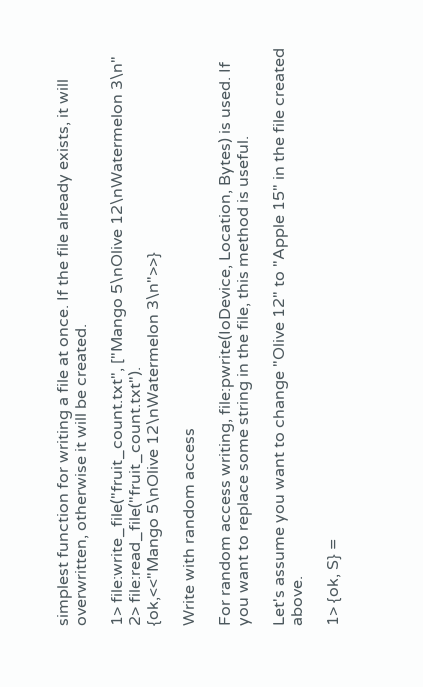simplest function for writing a file at once. If the file already exists, it will overwritten, otherwise it will be created.

1> file:write_file("fruit_count.txt", ["Mango 5\nOlive 12\nWatermelon 3\n"
2> file:read_file("fruit_count.txt").
{ok,<<"Mango 5\nOlive 12\nWatermelon 3\n">>}

Write with random access

For random access writing, file:pwrite(IoDevice, Location, Bytes) is used. If you want to replace some string in the file, this method is useful.

Let's assume you want to change "Olive 12" to "Apple 15" in the file created above.

1> {ok, S} =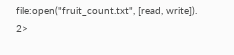file:open("fruit_count.txt", [read, write]).
2>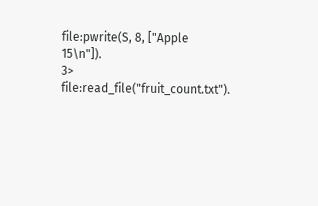file:pwrite(S, 8, ["Apple 15\n"]).
3> file:read_file("fruit_count.txt").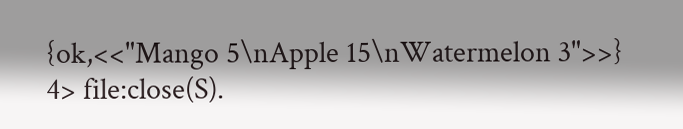{ok,<<"Mango 5\nApple 15\nWatermelon 3">>}
4> file:close(S).